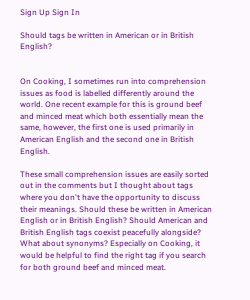Sign Up Sign In

Should tags be written in American or in British English?


On Cooking, I sometimes run into comprehension issues as food is labelled differently around the world. One recent example for this is ground beef and minced meat which both essentially mean the same, however, the first one is used primarily in American English and the second one in British English.

These small comprehension issues are easily sorted out in the comments but I thought about tags where you don't have the opportunity to discuss their meanings. Should these be written in American English or in British English? Should American and British English tags coexist peacefully alongside? What about synonyms? Especially on Cooking, it would be helpful to find the right tag if you search for both ground beef and minced meat.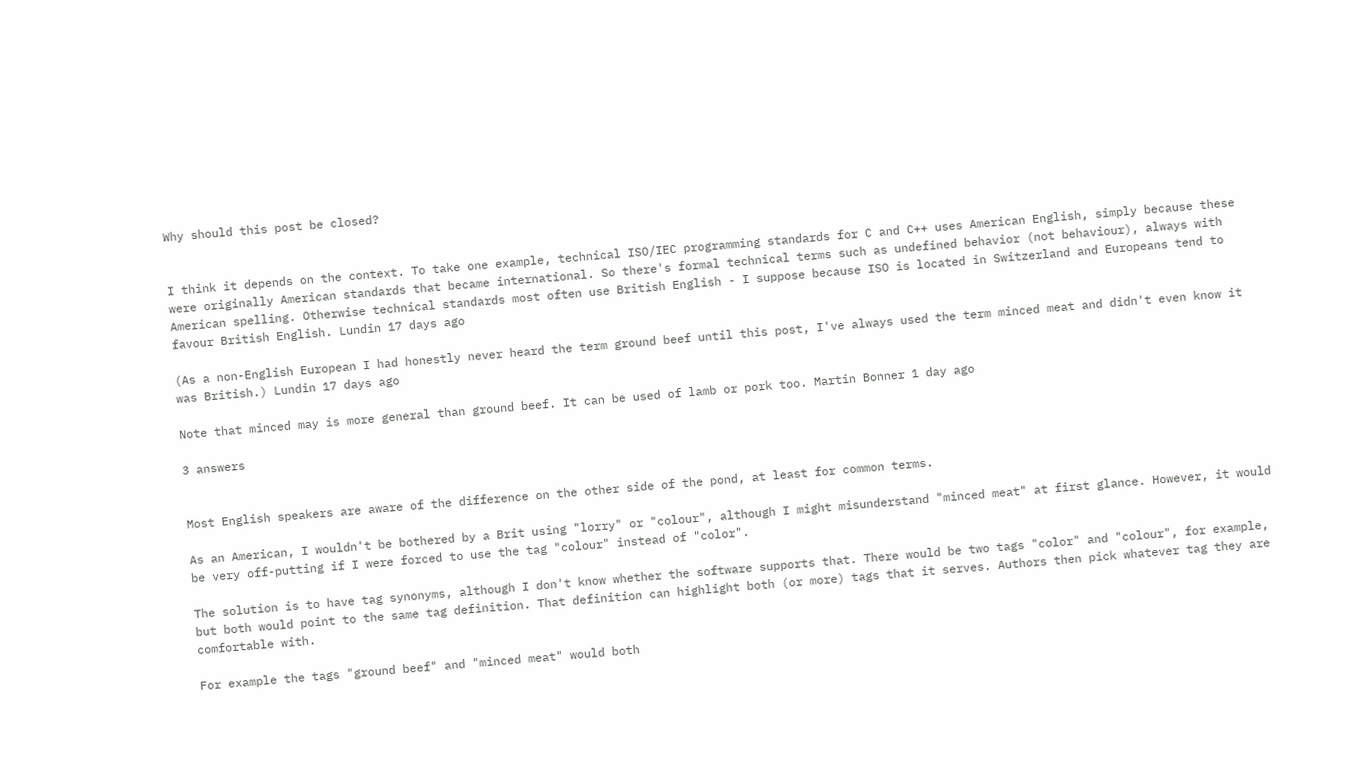Why should this post be closed?


I think it depends on the context. To take one example, technical ISO/IEC programming standards for C and C++ uses American English, simply because these were originally American standards that became international. So there's formal technical terms such as undefined behavior (not behaviour), always with American spelling. Otherwise technical standards most often use British English - I suppose because ISO is located in Switzerland and Europeans tend to favour British English. Lundin 17 days ago

(As a non-English European I had honestly never heard the term ground beef until this post, I've always used the term minced meat and didn't even know it was British.) Lundin 17 days ago

Note that minced may is more general than ground beef. It can be used of lamb or pork too. Martin Bonner 1 day ago

3 answers


Most English speakers are aware of the difference on the other side of the pond, at least for common terms.

As an American, I wouldn't be bothered by a Brit using "lorry" or "colour", although I might misunderstand "minced meat" at first glance. However, it would be very off-putting if I were forced to use the tag "colour" instead of "color".

The solution is to have tag synonyms, although I don't know whether the software supports that. There would be two tags "color" and "colour", for example, but both would point to the same tag definition. That definition can highlight both (or more) tags that it serves. Authors then pick whatever tag they are comfortable with.

For example the tags "ground beef" and "minced meat" would both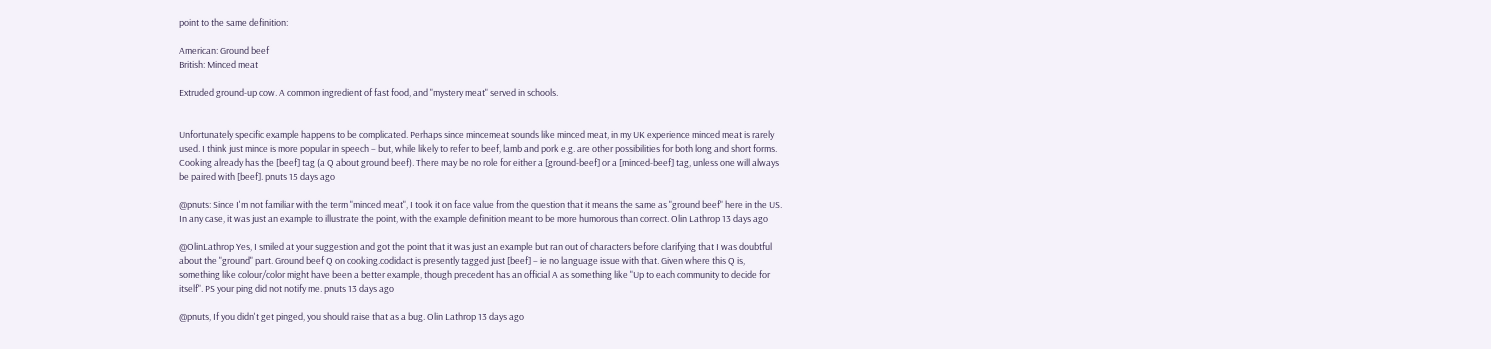point to the same definition:

American: Ground beef
British: Minced meat

Extruded ground-up cow. A common ingredient of fast food, and "mystery meat" served in schools.


Unfortunately specific example happens to be complicated. Perhaps since mincemeat sounds like minced meat, in my UK experience minced meat is rarely used. I think just mince is more popular in speech – but, while likely to refer to beef, lamb and pork e.g. are other possibilities for both long and short forms. Cooking already has the [beef] tag (a Q about ground beef). There may be no role for either a [ground-beef] or a [minced-beef] tag, unless one will always be paired with [beef]. pnuts 15 days ago

@pnuts: Since I'm not familiar with the term "minced meat", I took it on face value from the question that it means the same as "ground beef" here in the US. In any case, it was just an example to illustrate the point, with the example definition meant to be more humorous than correct. Olin Lathrop 13 days ago

@OlinLathrop Yes, I smiled at your suggestion and got the point that it was just an example but ran out of characters before clarifying that I was doubtful about the "ground" part. Ground beef Q on cooking.codidact is presently tagged just [beef] – ie no language issue with that. Given where this Q is, something like colour/color might have been a better example, though precedent has an official A as something like "Up to each community to decide for itself". PS your ping did not notify me. pnuts 13 days ago

@pnuts, If you didn't get pinged, you should raise that as a bug. Olin Lathrop 13 days ago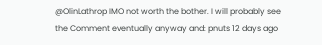@OlinLathrop IMO not worth the bother. I will probably see the Comment eventually anyway and: pnuts 12 days ago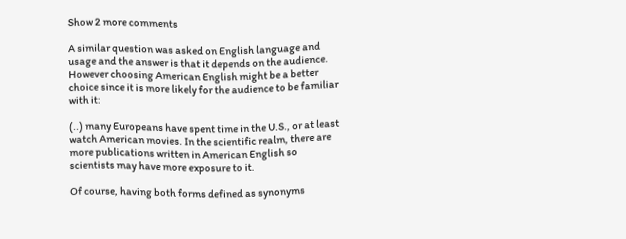Show 2 more comments

A similar question was asked on English language and usage and the answer is that it depends on the audience. However choosing American English might be a better choice since it is more likely for the audience to be familiar with it:

(..) many Europeans have spent time in the U.S., or at least watch American movies. In the scientific realm, there are more publications written in American English so scientists may have more exposure to it.

Of course, having both forms defined as synonyms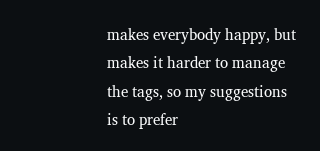makes everybody happy, but makes it harder to manage the tags, so my suggestions is to prefer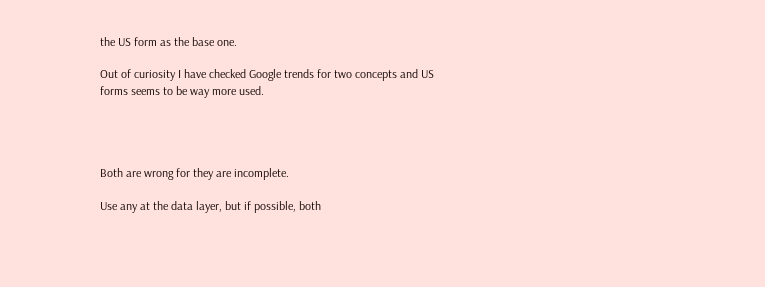the US form as the base one.

Out of curiosity I have checked Google trends for two concepts and US forms seems to be way more used.




Both are wrong for they are incomplete.

Use any at the data layer, but if possible, both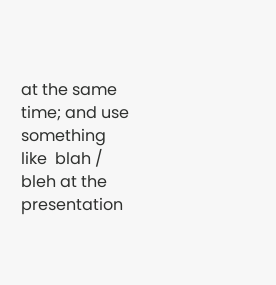at the same time; and use something like  blah /  bleh at the presentation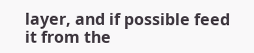layer, and if possible feed it from the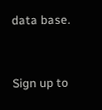data base.


Sign up to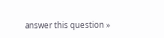answer this question »